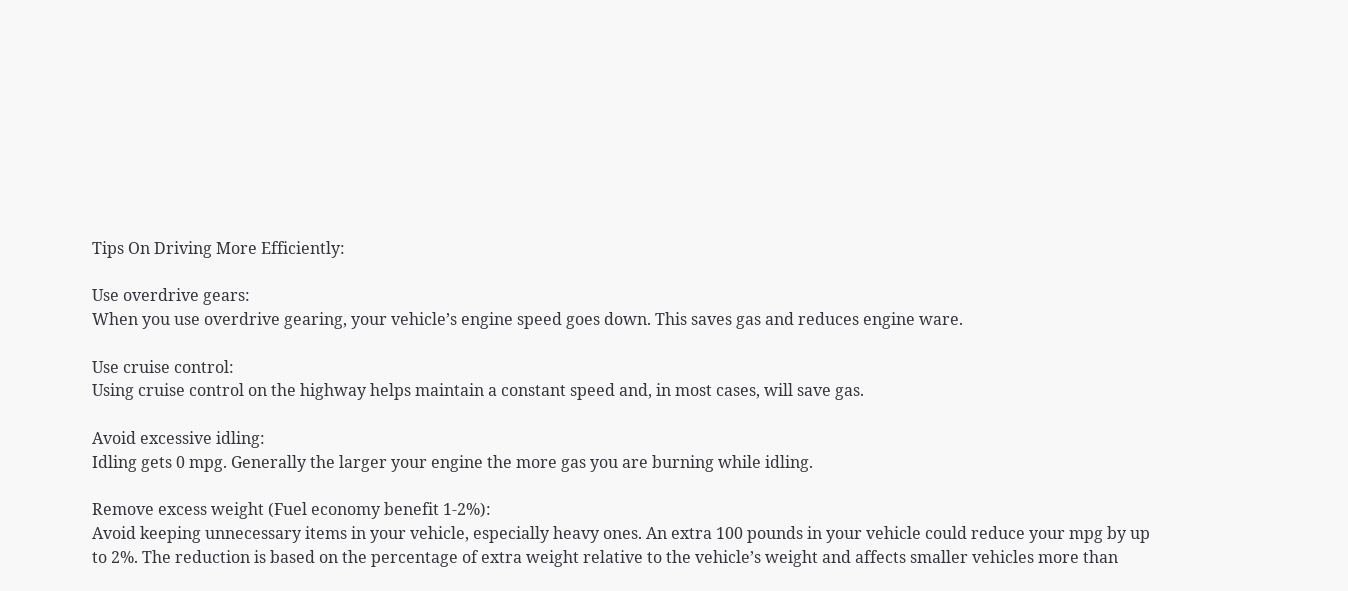Tips On Driving More Efficiently:

Use overdrive gears:
When you use overdrive gearing, your vehicle’s engine speed goes down. This saves gas and reduces engine ware.

Use cruise control:
Using cruise control on the highway helps maintain a constant speed and, in most cases, will save gas.

Avoid excessive idling:
Idling gets 0 mpg. Generally the larger your engine the more gas you are burning while idling.

Remove excess weight (Fuel economy benefit 1-2%):
Avoid keeping unnecessary items in your vehicle, especially heavy ones. An extra 100 pounds in your vehicle could reduce your mpg by up to 2%. The reduction is based on the percentage of extra weight relative to the vehicle’s weight and affects smaller vehicles more than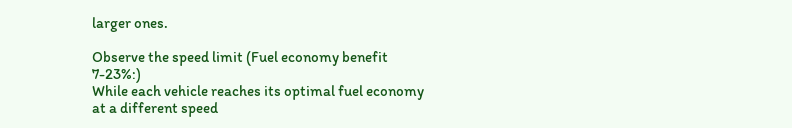larger ones.

Observe the speed limit (Fuel economy benefit 7-23%:)
While each vehicle reaches its optimal fuel economy at a different speed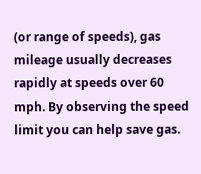(or range of speeds), gas mileage usually decreases rapidly at speeds over 60 mph. By observing the speed limit you can help save gas.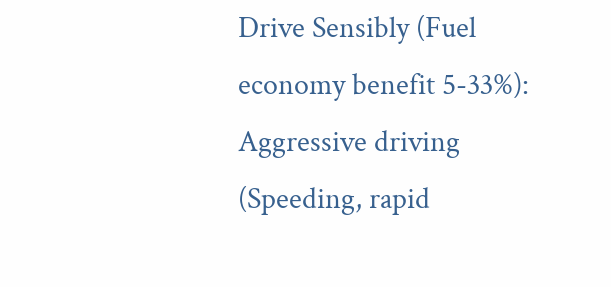Drive Sensibly (Fuel economy benefit 5-33%):
Aggressive driving (Speeding, rapid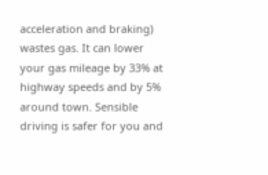acceleration and braking) wastes gas. It can lower your gas mileage by 33% at highway speeds and by 5% around town. Sensible driving is safer for you and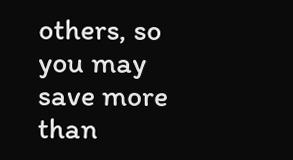others, so you may save more than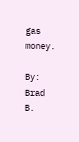gas money.

By: Brad B.